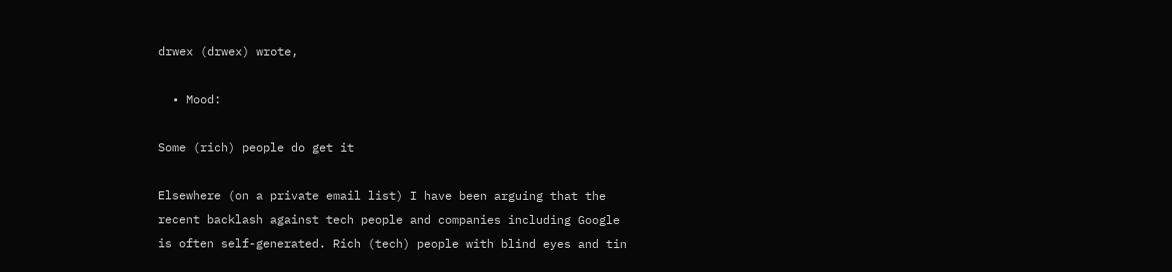drwex (drwex) wrote,

  • Mood:

Some (rich) people do get it

Elsewhere (on a private email list) I have been arguing that the recent backlash against tech people and companies including Google is often self-generated. Rich (tech) people with blind eyes and tin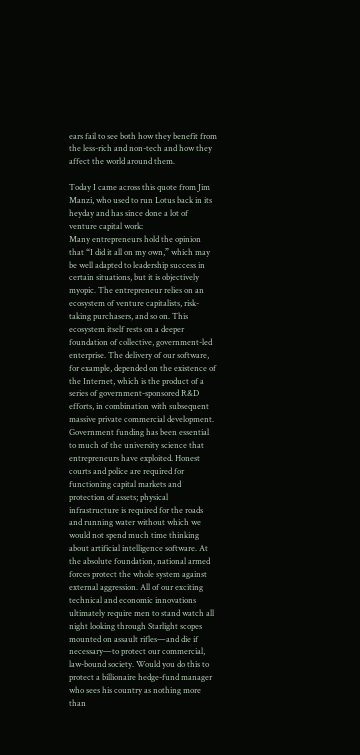ears fail to see both how they benefit from the less-rich and non-tech and how they affect the world around them.

Today I came across this quote from Jim Manzi, who used to run Lotus back in its heyday and has since done a lot of venture capital work:
Many entrepreneurs hold the opinion that “I did it all on my own,” which may be well adapted to leadership success in certain situations, but it is objectively myopic. The entrepreneur relies on an ecosystem of venture capitalists, risk-taking purchasers, and so on. This ecosystem itself rests on a deeper foundation of collective, government-led enterprise. The delivery of our software, for example, depended on the existence of the Internet, which is the product of a series of government-sponsored R&D efforts, in combination with subsequent massive private commercial development. Government funding has been essential to much of the university science that entrepreneurs have exploited. Honest courts and police are required for functioning capital markets and protection of assets; physical infrastructure is required for the roads and running water without which we would not spend much time thinking about artificial intelligence software. At the absolute foundation, national armed forces protect the whole system against external aggression. All of our exciting technical and economic innovations ultimately require men to stand watch all night looking through Starlight scopes mounted on assault rifles—and die if necessary—to protect our commercial, law-bound society. Would you do this to protect a billionaire hedge-fund manager who sees his country as nothing more than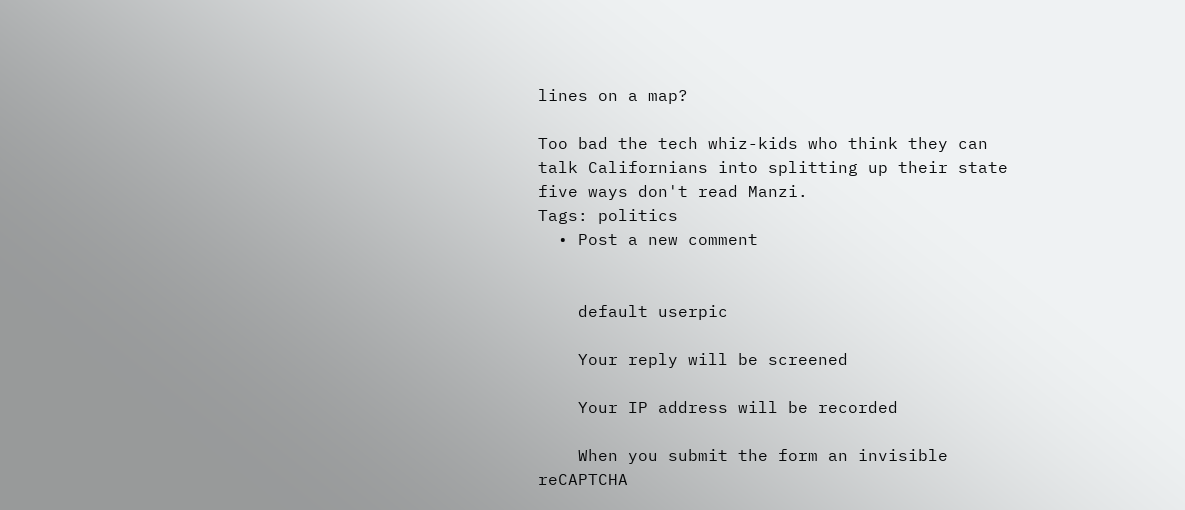lines on a map?

Too bad the tech whiz-kids who think they can talk Californians into splitting up their state five ways don't read Manzi.
Tags: politics
  • Post a new comment


    default userpic

    Your reply will be screened

    Your IP address will be recorded

    When you submit the form an invisible reCAPTCHA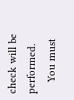check will be performed.
    You must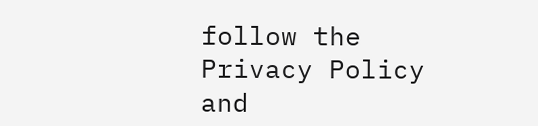follow the Privacy Policy and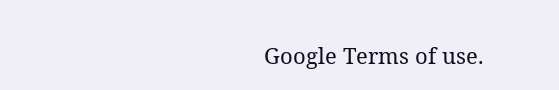Google Terms of use.